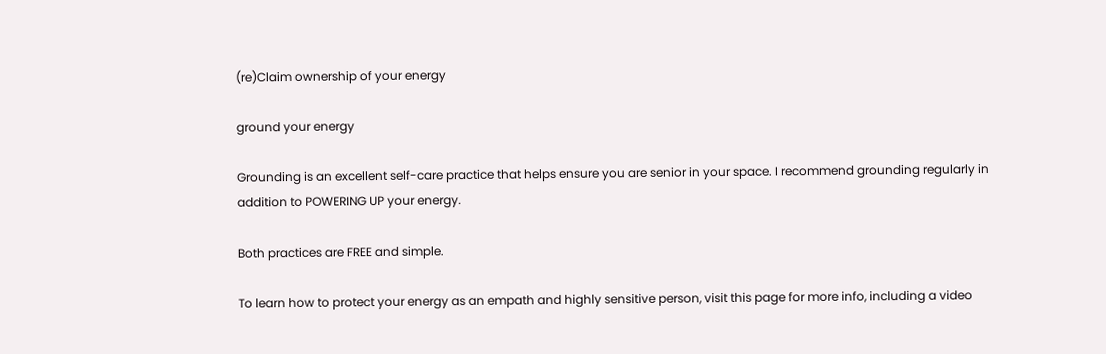(re)Claim ownership of your energy

ground your energy

Grounding is an excellent self-care practice that helps ensure you are senior in your space. I recommend grounding regularly in addition to POWERING UP your energy.

Both practices are FREE and simple.

To learn how to protect your energy as an empath and highly sensitive person, visit this page for more info, including a video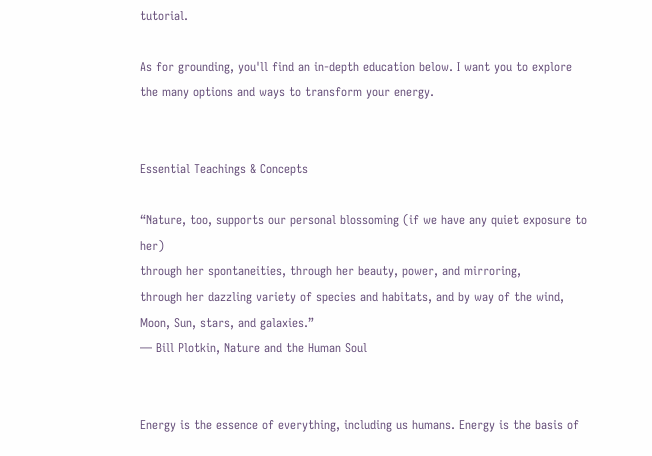tutorial.

As for grounding, you'll find an in-depth education below. I want you to explore the many options and ways to transform your energy.


Essential Teachings & Concepts

“Nature, too, supports our personal blossoming (if we have any quiet exposure to her)
through her spontaneities, through her beauty, power, and mirroring,
through her dazzling variety of species and habitats, and by way of the wind, Moon, Sun, stars, and galaxies.”
― Bill Plotkin, Nature and the Human Soul


Energy is the essence of everything, including us humans. Energy is the basis of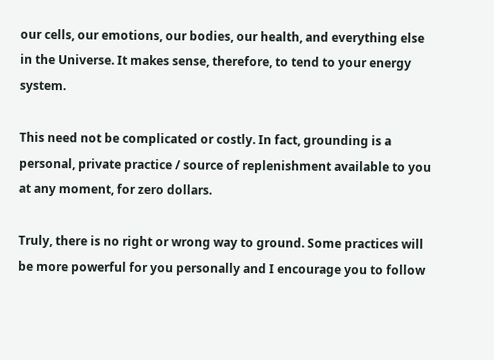our cells, our emotions, our bodies, our health, and everything else in the Universe. It makes sense, therefore, to tend to your energy system.

This need not be complicated or costly. In fact, grounding is a personal, private practice / source of replenishment available to you at any moment, for zero dollars.

Truly, there is no right or wrong way to ground. Some practices will be more powerful for you personally and I encourage you to follow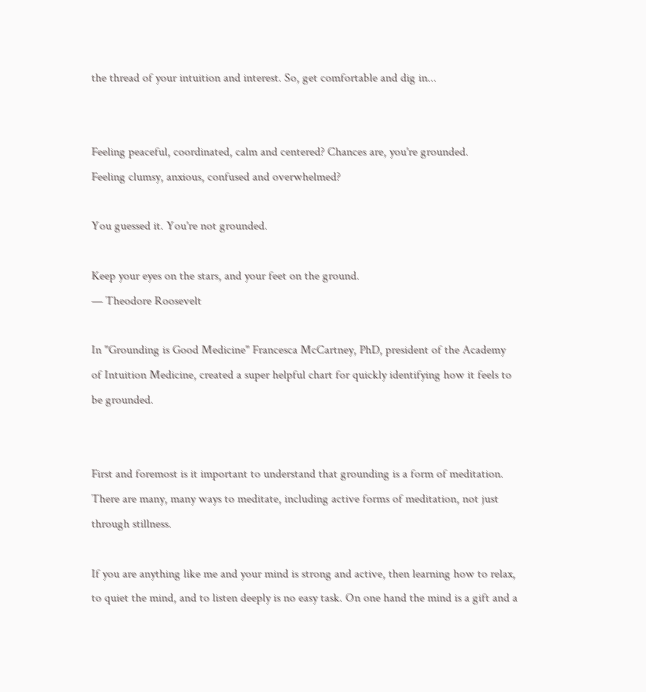the thread of your intuition and interest. So, get comfortable and dig in...


Feeling peaceful, coordinated, calm and centered? Chances are, you're grounded.
Feeling clumsy, anxious, confused and overwhelmed?

You guessed it. You're not grounded.

Keep your eyes on the stars, and your feet on the ground.
— Theodore Roosevelt

In "Grounding is Good Medicine" Francesca McCartney, PhD, president of the Academy of Intuition Medicine, created a super helpful chart for quickly identifying how it feels to be grounded.


First and foremost is it important to understand that grounding is a form of meditation.
There are many, many ways to meditate, including active forms of meditation, not just through stillness.

If you are anything like me and your mind is strong and active, then learning how to relax, to quiet the mind, and to listen deeply is no easy task. On one hand the mind is a gift and a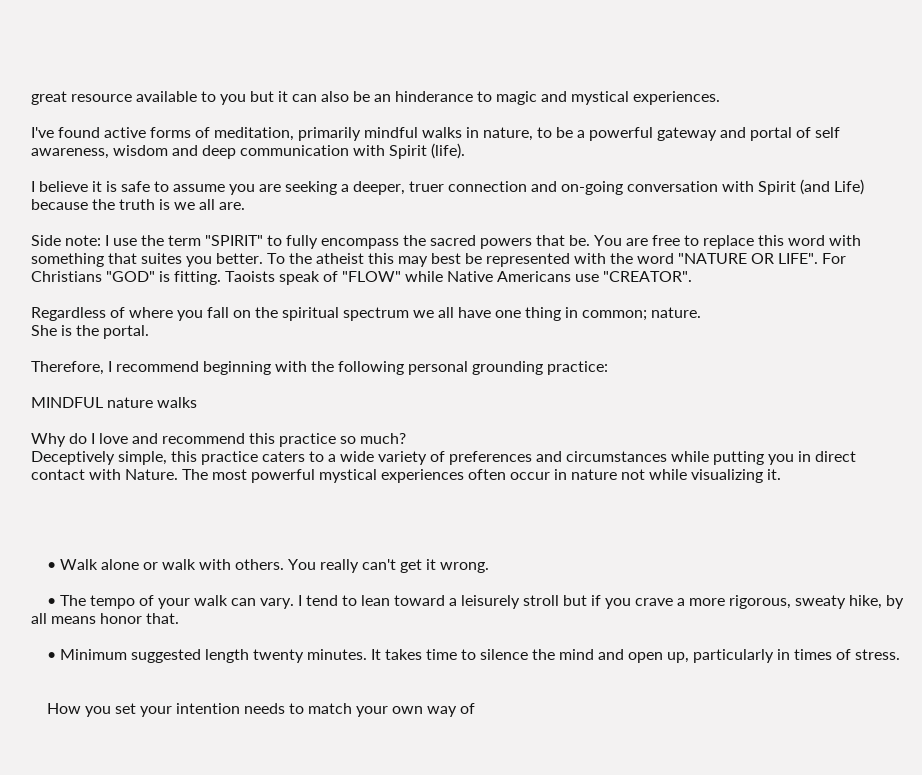great resource available to you but it can also be an hinderance to magic and mystical experiences.

I've found active forms of meditation, primarily mindful walks in nature, to be a powerful gateway and portal of self awareness, wisdom and deep communication with Spirit (life).

I believe it is safe to assume you are seeking a deeper, truer connection and on-going conversation with Spirit (and Life) because the truth is we all are.

Side note: I use the term "SPIRIT" to fully encompass the sacred powers that be. You are free to replace this word with something that suites you better. To the atheist this may best be represented with the word "NATURE OR LIFE". For Christians "GOD" is fitting. Taoists speak of "FLOW" while Native Americans use "CREATOR".

Regardless of where you fall on the spiritual spectrum we all have one thing in common; nature.
She is the portal.

Therefore, I recommend beginning with the following personal grounding practice:

MINDFUL nature walks

Why do I love and recommend this practice so much?
Deceptively simple, this practice caters to a wide variety of preferences and circumstances while putting you in direct contact with Nature. The most powerful mystical experiences often occur in nature not while visualizing it.




    • Walk alone or walk with others. You really can't get it wrong.

    • The tempo of your walk can vary. I tend to lean toward a leisurely stroll but if you crave a more rigorous, sweaty hike, by all means honor that.

    • Minimum suggested length twenty minutes. It takes time to silence the mind and open up, particularly in times of stress.


    How you set your intention needs to match your own way of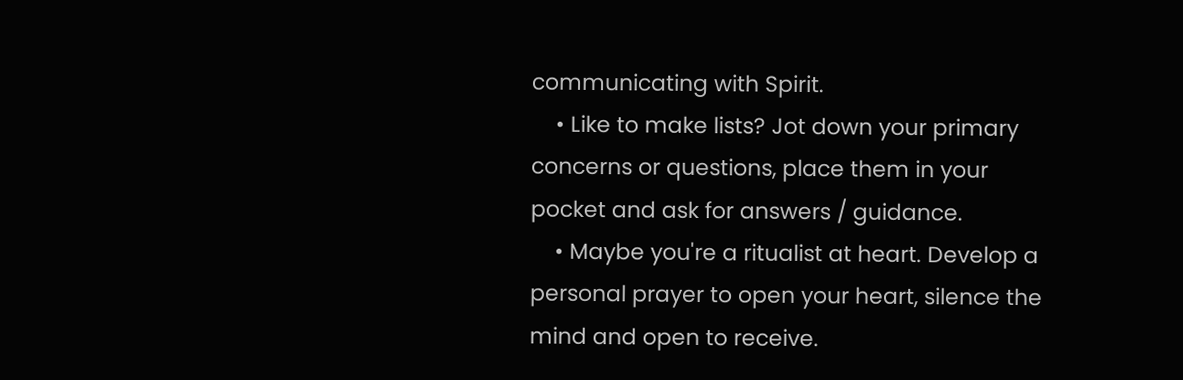communicating with Spirit.
    • Like to make lists? Jot down your primary concerns or questions, place them in your pocket and ask for answers / guidance.
    • Maybe you're a ritualist at heart. Develop a personal prayer to open your heart, silence the mind and open to receive.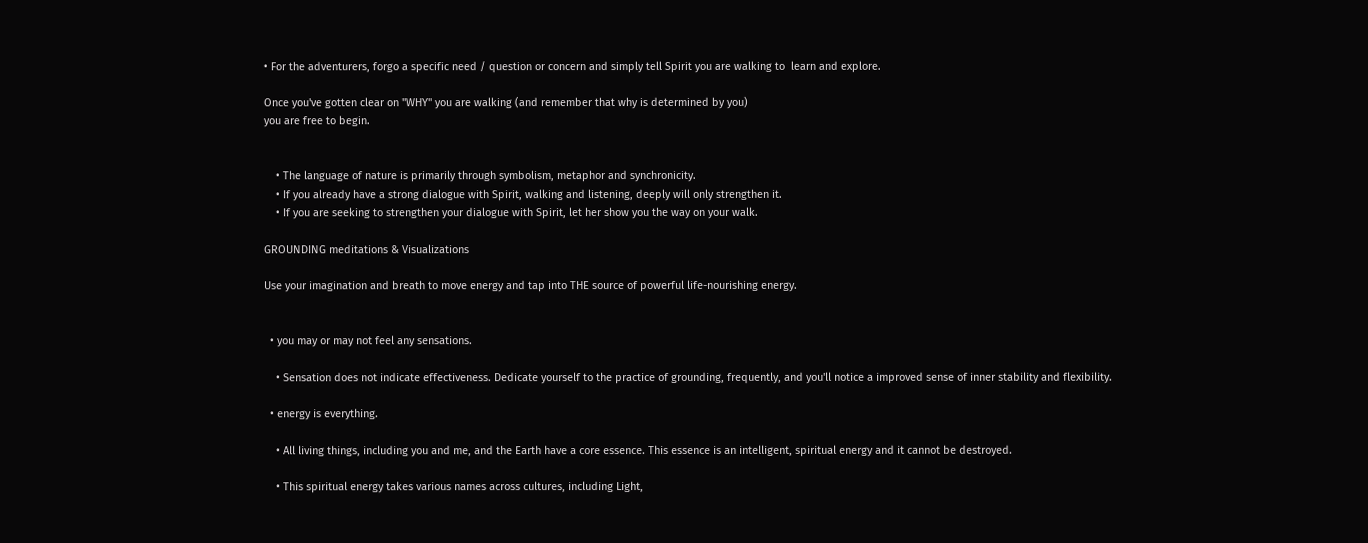• For the adventurers, forgo a specific need / question or concern and simply tell Spirit you are walking to  learn and explore.

Once you've gotten clear on "WHY" you are walking (and remember that why is determined by you)
you are free to begin.


    • The language of nature is primarily through symbolism, metaphor and synchronicity.
    • If you already have a strong dialogue with Spirit, walking and listening, deeply will only strengthen it.
    • If you are seeking to strengthen your dialogue with Spirit, let her show you the way on your walk.

GROUNDING meditations & Visualizations

Use your imagination and breath to move energy and tap into THE source of powerful life-nourishing energy.


  • you may or may not feel any sensations.

    • Sensation does not indicate effectiveness. Dedicate yourself to the practice of grounding, frequently, and you'll notice a improved sense of inner stability and flexibility.

  • energy is everything.

    • All living things, including you and me, and the Earth have a core essence. This essence is an intelligent, spiritual energy and it cannot be destroyed.

    • This spiritual energy takes various names across cultures, including Light,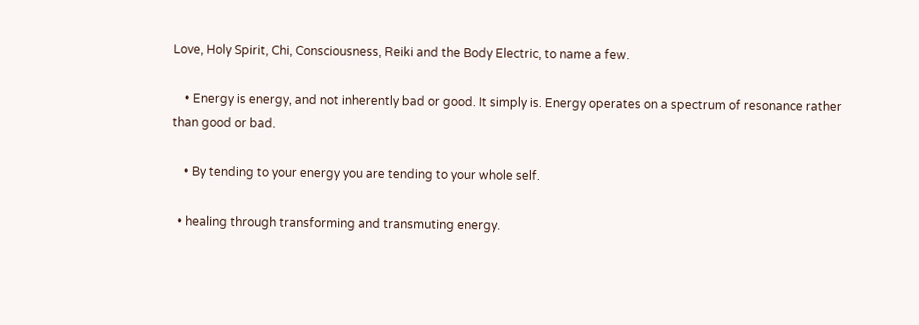Love, Holy Spirit, Chi, Consciousness, Reiki and the Body Electric, to name a few.

    • Energy is energy, and not inherently bad or good. It simply is. Energy operates on a spectrum of resonance rather than good or bad.

    • By tending to your energy you are tending to your whole self.

  • healing through transforming and transmuting energy.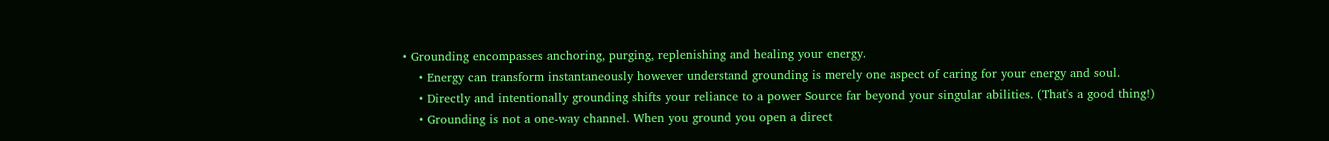• Grounding encompasses anchoring, purging, replenishing and healing your energy.
    • Energy can transform instantaneously however understand grounding is merely one aspect of caring for your energy and soul.
    • Directly and intentionally grounding shifts your reliance to a power Source far beyond your singular abilities. (That's a good thing!)
    • Grounding is not a one-way channel. When you ground you open a direct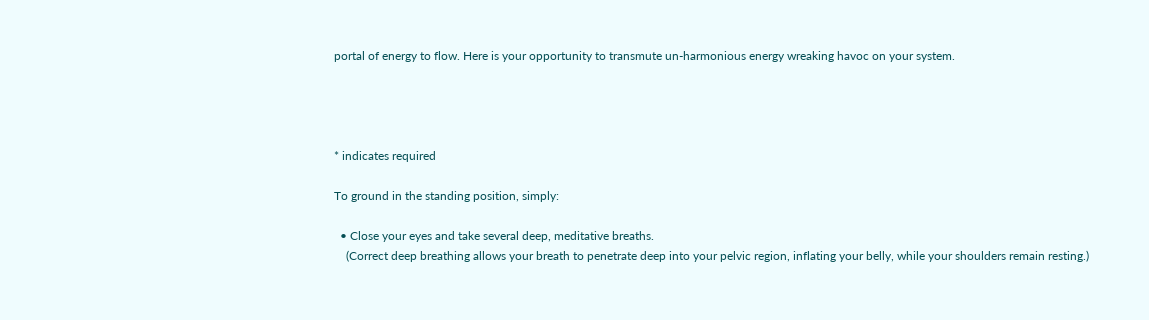portal of energy to flow. Here is your opportunity to transmute un-harmonious energy wreaking havoc on your system.




* indicates required

To ground in the standing position, simply:

  • Close your eyes and take several deep, meditative breaths.
    (Correct deep breathing allows your breath to penetrate deep into your pelvic region, inflating your belly, while your shoulders remain resting.)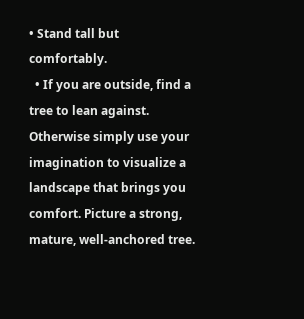• Stand tall but comfortably.
  • If you are outside, find a tree to lean against. Otherwise simply use your imagination to visualize a landscape that brings you comfort. Picture a strong, mature, well-anchored tree.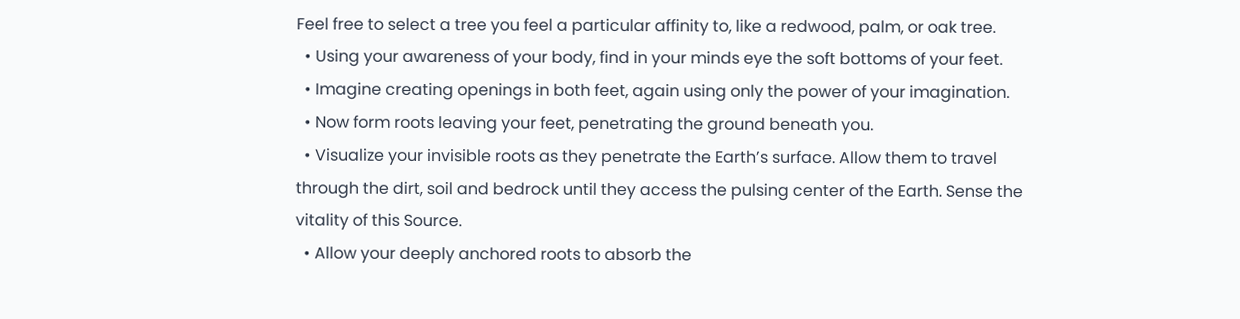Feel free to select a tree you feel a particular affinity to, like a redwood, palm, or oak tree.
  • Using your awareness of your body, find in your minds eye the soft bottoms of your feet.
  • Imagine creating openings in both feet, again using only the power of your imagination.
  • Now form roots leaving your feet, penetrating the ground beneath you.
  • Visualize your invisible roots as they penetrate the Earth’s surface. Allow them to travel through the dirt, soil and bedrock until they access the pulsing center of the Earth. Sense the vitality of this Source.
  • Allow your deeply anchored roots to absorb the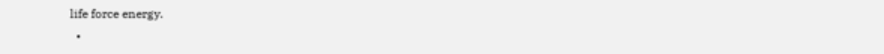life force energy.
  •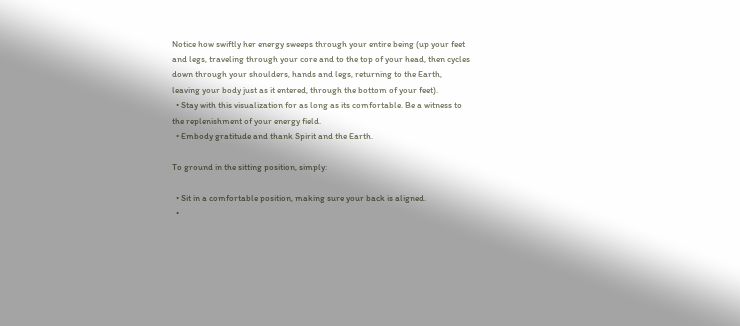Notice how swiftly her energy sweeps through your entire being (up your feet and legs, traveling through your core and to the top of your head, then cycles down through your shoulders, hands and legs, returning to the Earth,  leaving your body just as it entered, through the bottom of your feet).
  • Stay with this visualization for as long as its comfortable. Be a witness to the replenishment of your energy field.
  • Embody gratitude and thank Spirit and the Earth.

To ground in the sitting position, simply:

  • Sit in a comfortable position, making sure your back is aligned.
  •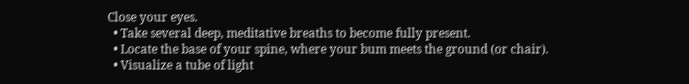Close your eyes.
  • Take several deep, meditative breaths to become fully present.
  • Locate the base of your spine, where your bum meets the ground (or chair).
  • Visualize a tube of light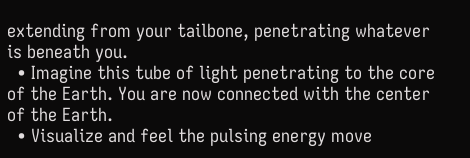extending from your tailbone, penetrating whatever is beneath you.
  • Imagine this tube of light penetrating to the core of the Earth. You are now connected with the center of the Earth.
  • Visualize and feel the pulsing energy move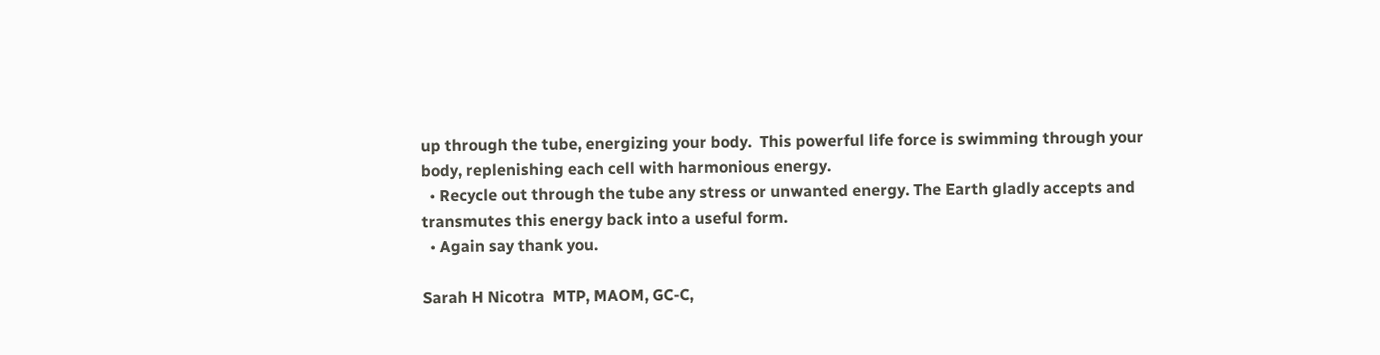up through the tube, energizing your body.  This powerful life force is swimming through your body, replenishing each cell with harmonious energy.
  • Recycle out through the tube any stress or unwanted energy. The Earth gladly accepts and transmutes this energy back into a useful form.
  • Again say thank you.

Sarah H Nicotra  MTP, MAOM, GC-C,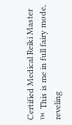Certified Medical Reiki Master ™  This is me in full fairy mode, reveling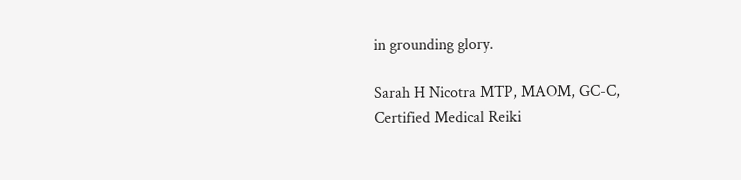in grounding glory.

Sarah H Nicotra MTP, MAOM, GC-C,
Certified Medical Reiki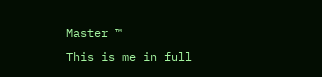Master ™
This is me in full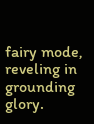fairy mode, reveling in grounding glory.